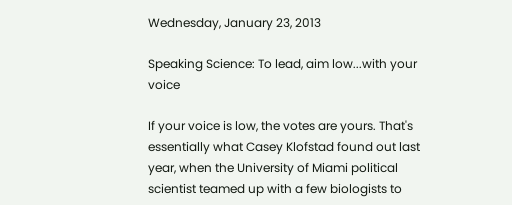Wednesday, January 23, 2013

Speaking Science: To lead, aim low...with your voice

If your voice is low, the votes are yours. That's essentially what Casey Klofstad found out last year, when the University of Miami political scientist teamed up with a few biologists to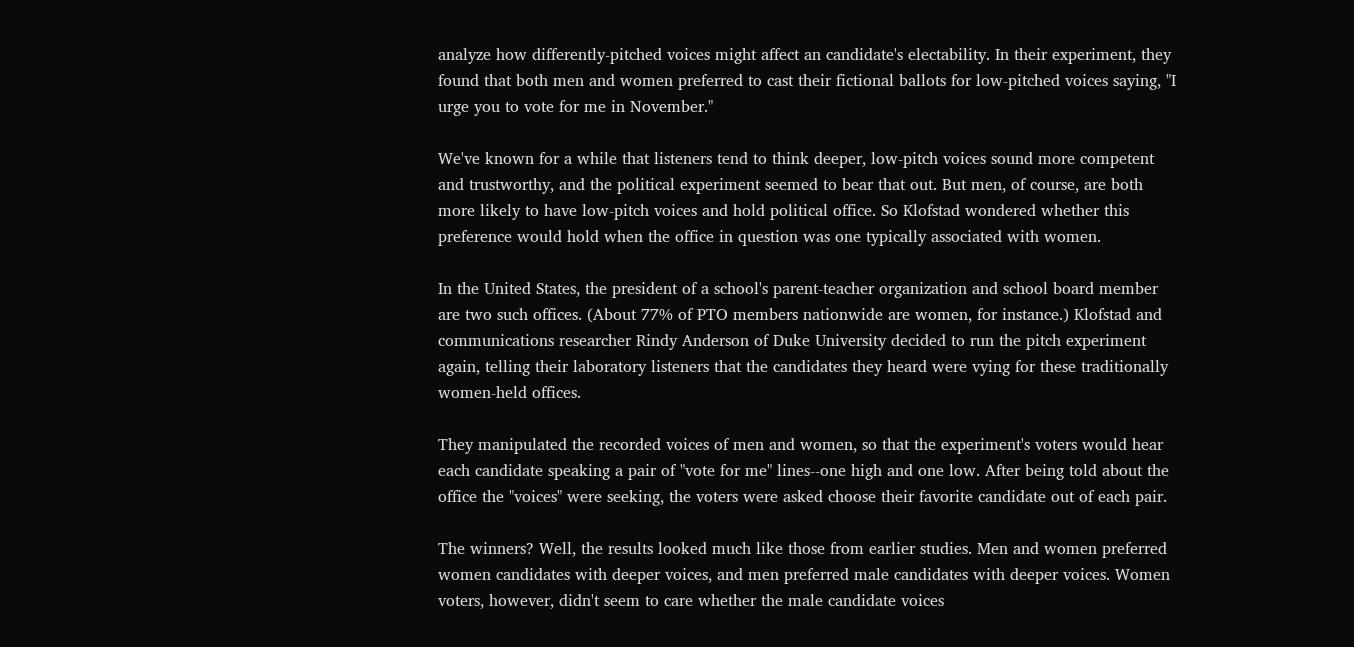analyze how differently-pitched voices might affect an candidate's electability. In their experiment, they found that both men and women preferred to cast their fictional ballots for low-pitched voices saying, "I urge you to vote for me in November."

We've known for a while that listeners tend to think deeper, low-pitch voices sound more competent and trustworthy, and the political experiment seemed to bear that out. But men, of course, are both more likely to have low-pitch voices and hold political office. So Klofstad wondered whether this preference would hold when the office in question was one typically associated with women.

In the United States, the president of a school's parent-teacher organization and school board member are two such offices. (About 77% of PTO members nationwide are women, for instance.) Klofstad and communications researcher Rindy Anderson of Duke University decided to run the pitch experiment again, telling their laboratory listeners that the candidates they heard were vying for these traditionally women-held offices.

They manipulated the recorded voices of men and women, so that the experiment's voters would hear each candidate speaking a pair of "vote for me" lines--one high and one low. After being told about the office the "voices" were seeking, the voters were asked choose their favorite candidate out of each pair.

The winners? Well, the results looked much like those from earlier studies. Men and women preferred women candidates with deeper voices, and men preferred male candidates with deeper voices. Women voters, however, didn't seem to care whether the male candidate voices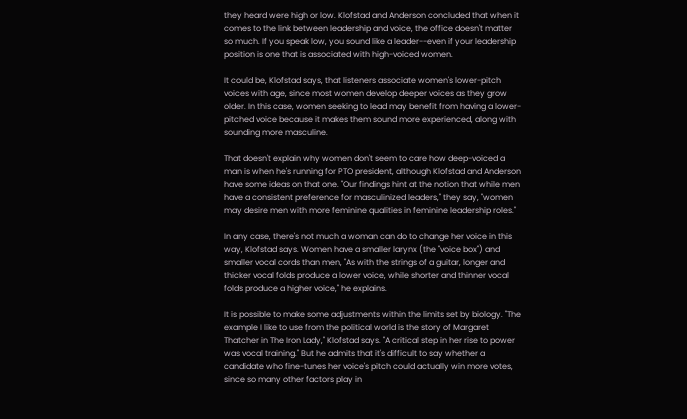they heard were high or low. Klofstad and Anderson concluded that when it comes to the link between leadership and voice, the office doesn't matter so much. If you speak low, you sound like a leader--even if your leadership position is one that is associated with high-voiced women.

It could be, Klofstad says, that listeners associate women's lower-pitch voices with age, since most women develop deeper voices as they grow older. In this case, women seeking to lead may benefit from having a lower-pitched voice because it makes them sound more experienced, along with sounding more masculine.

That doesn't explain why women don't seem to care how deep-voiced a man is when he's running for PTO president, although Klofstad and Anderson have some ideas on that one. "Our findings hint at the notion that while men have a consistent preference for masculinized leaders," they say, "women may desire men with more feminine qualities in feminine leadership roles."

In any case, there's not much a woman can do to change her voice in this way, Klofstad says. Women have a smaller larynx (the "voice box") and smaller vocal cords than men, "As with the strings of a guitar, longer and thicker vocal folds produce a lower voice, while shorter and thinner vocal folds produce a higher voice," he explains.

It is possible to make some adjustments within the limits set by biology. "The example I like to use from the political world is the story of Margaret Thatcher in The Iron Lady," Klofstad says. "A critical step in her rise to power was vocal training." But he admits that it's difficult to say whether a candidate who fine-tunes her voice's pitch could actually win more votes, since so many other factors play in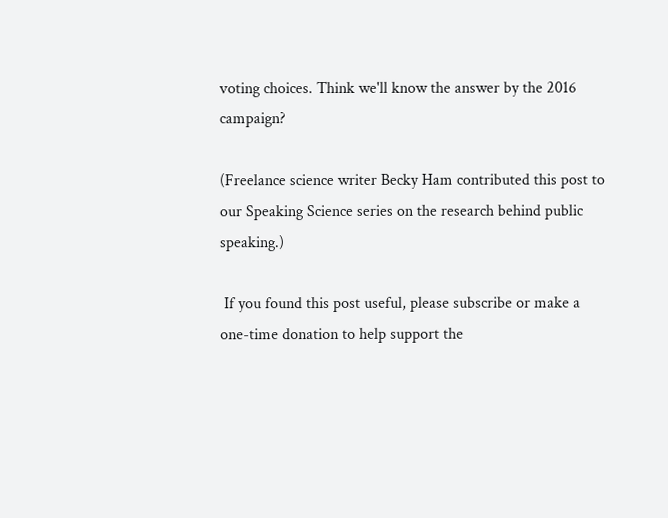voting choices. Think we'll know the answer by the 2016 campaign?

(Freelance science writer Becky Ham contributed this post to our Speaking Science series on the research behind public speaking.)

 If you found this post useful, please subscribe or make a one-time donation to help support the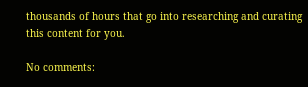thousands of hours that go into researching and curating this content for you.

No comments: